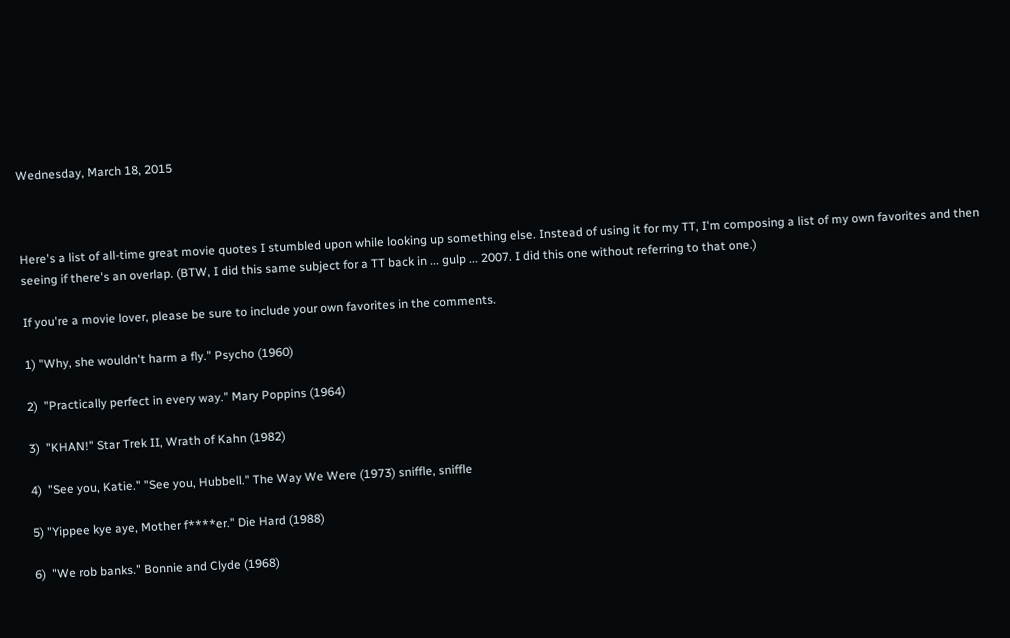Wednesday, March 18, 2015



Here's a list of all-time great movie quotes I stumbled upon while looking up something else. Instead of using it for my TT, I'm composing a list of my own favorites and then seeing if there's an overlap. (BTW, I did this same subject for a TT back in ... gulp ... 2007. I did this one without referring to that one.)

If you're a movie lover, please be sure to include your own favorites in the comments.

1) "Why, she wouldn't harm a fly." Psycho (1960)

2)  "Practically perfect in every way." Mary Poppins (1964)

3)  "KHAN!" Star Trek II, Wrath of Kahn (1982)

4)  "See you, Katie." "See you, Hubbell." The Way We Were (1973) sniffle, sniffle

5) "Yippee kye aye, Mother f****er." Die Hard (1988)

6)  "We rob banks." Bonnie and Clyde (1968)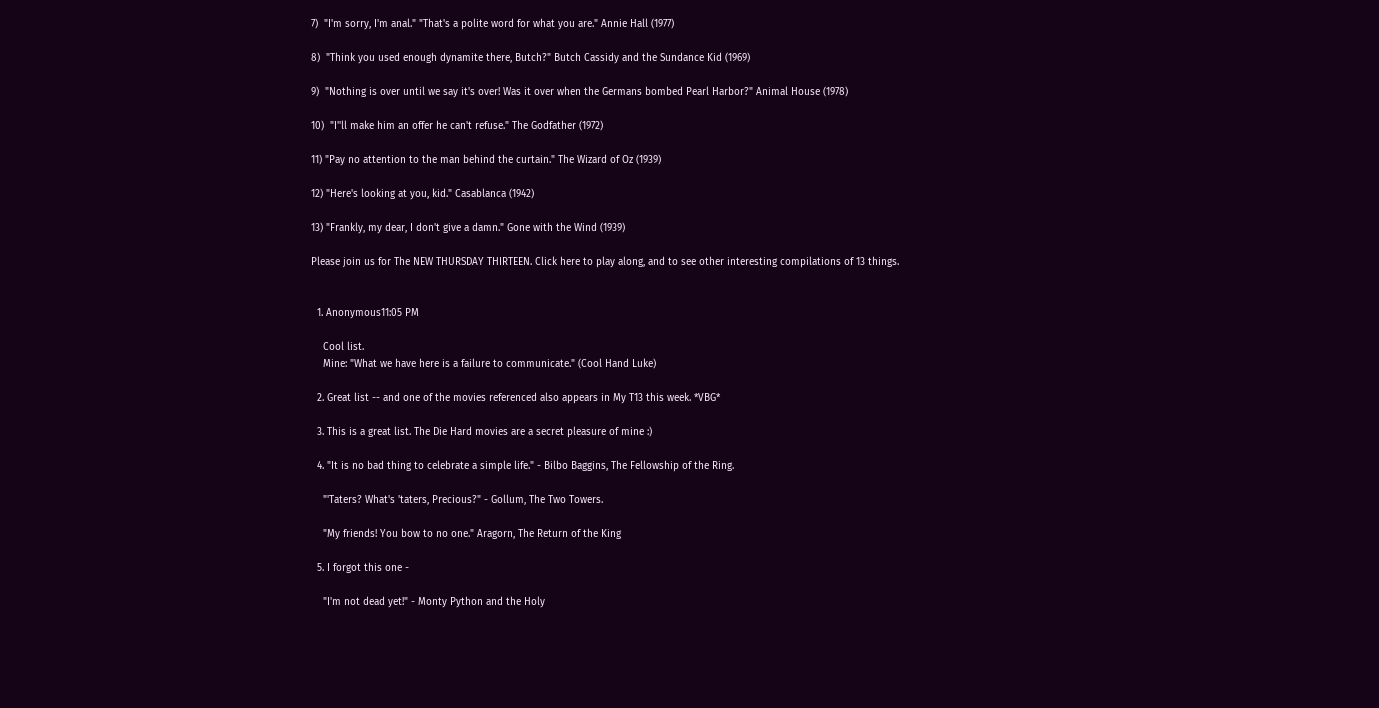7)  "I'm sorry, I'm anal." "That's a polite word for what you are." Annie Hall (1977)

8)  "Think you used enough dynamite there, Butch?" Butch Cassidy and the Sundance Kid (1969)

9)  "Nothing is over until we say it's over! Was it over when the Germans bombed Pearl Harbor?" Animal House (1978)

10)  "I''ll make him an offer he can't refuse." The Godfather (1972)

11) "Pay no attention to the man behind the curtain." The Wizard of Oz (1939)

12) "Here's looking at you, kid." Casablanca (1942)

13) "Frankly, my dear, I don't give a damn." Gone with the Wind (1939)

Please join us for The NEW THURSDAY THIRTEEN. Click here to play along, and to see other interesting compilations of 13 things.


  1. Anonymous11:05 PM

    Cool list.
    Mine: "What we have here is a failure to communicate." (Cool Hand Luke)

  2. Great list -- and one of the movies referenced also appears in My T13 this week. *VBG*

  3. This is a great list. The Die Hard movies are a secret pleasure of mine :)

  4. "It is no bad thing to celebrate a simple life." - Bilbo Baggins, The Fellowship of the Ring.

    "'Taters? What's 'taters, Precious?" - Gollum, The Two Towers.

    "My friends! You bow to no one." Aragorn, The Return of the King

  5. I forgot this one -

    "I'm not dead yet!" - Monty Python and the Holy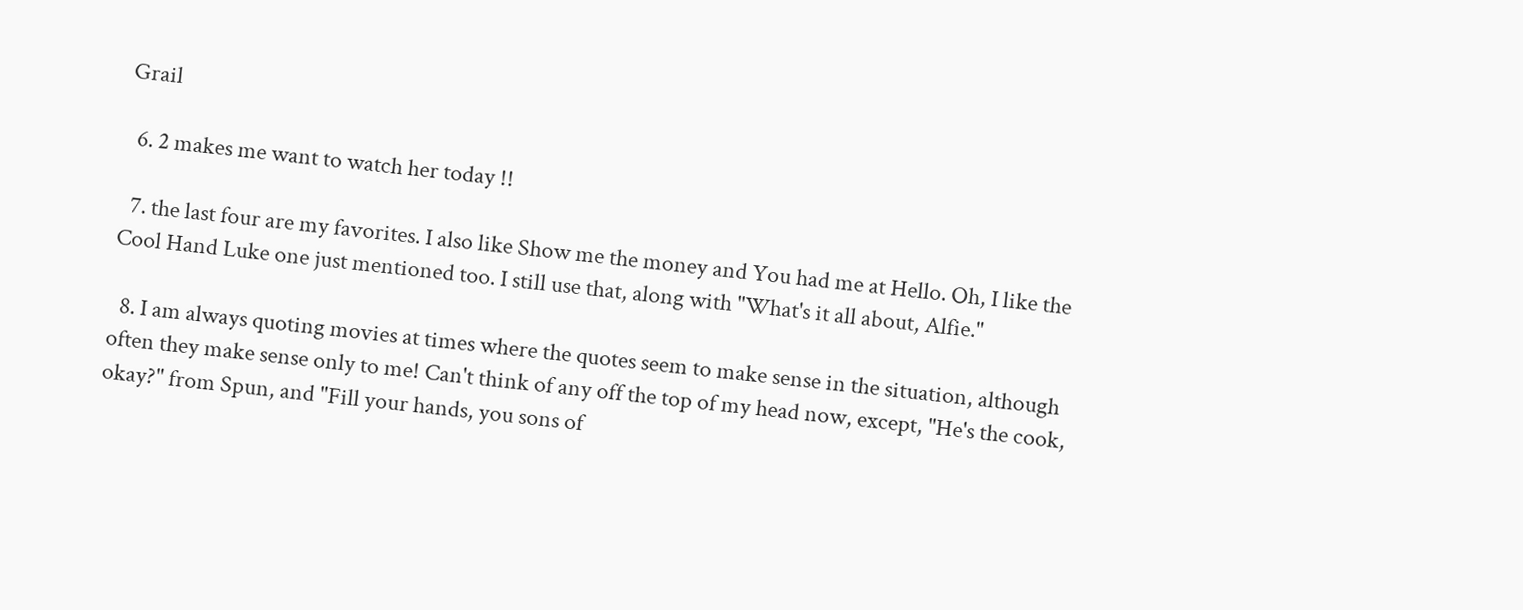Grail

  6. 2 makes me want to watch her today !!

  7. the last four are my favorites. I also like Show me the money and You had me at Hello. Oh, I like the Cool Hand Luke one just mentioned too. I still use that, along with "What's it all about, Alfie."

  8. I am always quoting movies at times where the quotes seem to make sense in the situation, although often they make sense only to me! Can't think of any off the top of my head now, except, "He's the cook, okay?" from Spun, and "Fill your hands, you sons of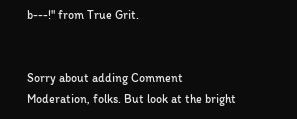b---!" from True Grit.


Sorry about adding Comment Moderation, folks. But look at the bright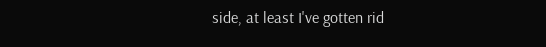side, at least I've gotten rid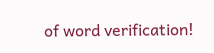of word verification!